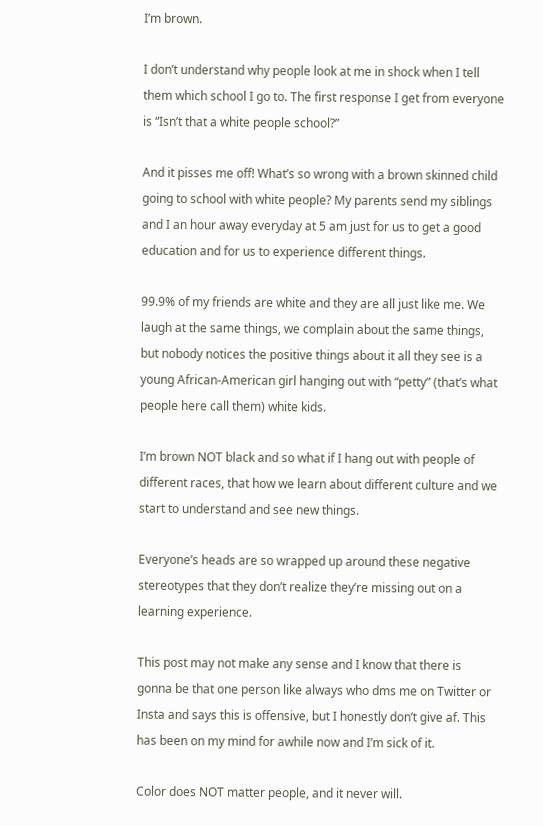I’m brown.

I don’t understand why people look at me in shock when I tell them which school I go to. The first response I get from everyone is “Isn’t that a white people school?”

And it pisses me off! What’s so wrong with a brown skinned child going to school with white people? My parents send my siblings and I an hour away everyday at 5 am just for us to get a good education and for us to experience different things.

99.9% of my friends are white and they are all just like me. We laugh at the same things, we complain about the same things, but nobody notices the positive things about it all they see is a young African-American girl hanging out with “petty” (that’s what people here call them) white kids.

I’m brown NOT black and so what if I hang out with people of different races, that how we learn about different culture and we start to understand and see new things.

Everyone’s heads are so wrapped up around these negative stereotypes that they don’t realize they’re missing out on a learning experience.

This post may not make any sense and I know that there is gonna be that one person like always who dms me on Twitter or Insta and says this is offensive, but I honestly don’t give af. This has been on my mind for awhile now and I’m sick of it.

Color does NOT matter people, and it never will.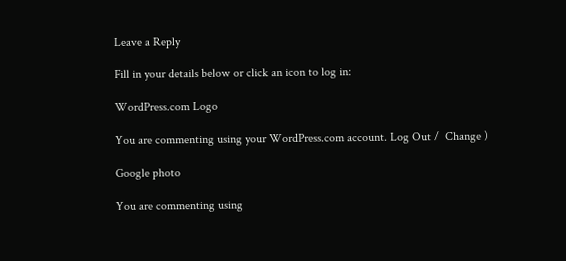Leave a Reply

Fill in your details below or click an icon to log in:

WordPress.com Logo

You are commenting using your WordPress.com account. Log Out /  Change )

Google photo

You are commenting using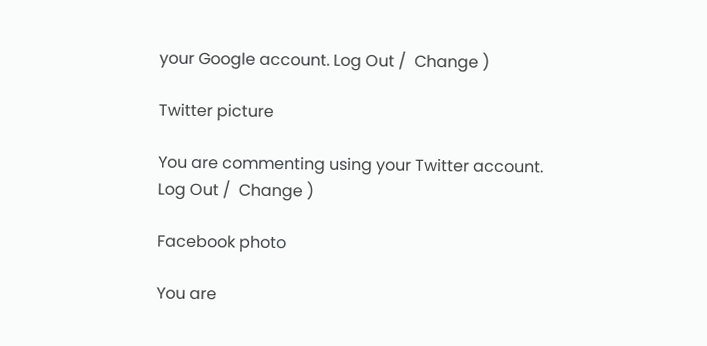your Google account. Log Out /  Change )

Twitter picture

You are commenting using your Twitter account. Log Out /  Change )

Facebook photo

You are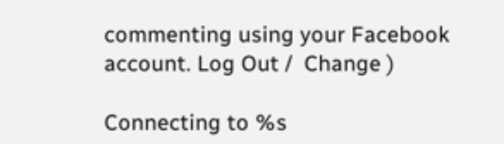commenting using your Facebook account. Log Out /  Change )

Connecting to %s